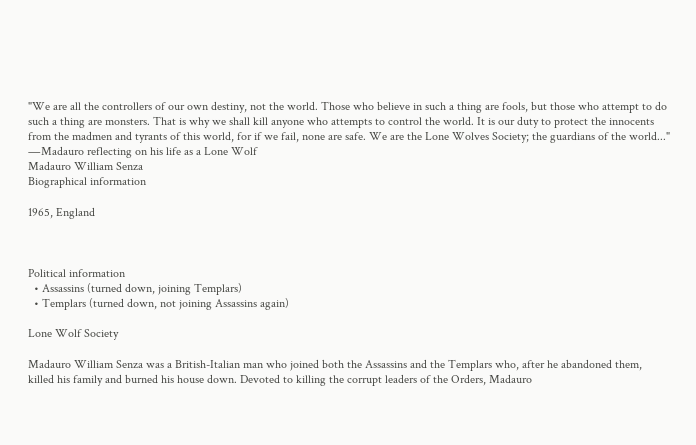"We are all the controllers of our own destiny, not the world. Those who believe in such a thing are fools, but those who attempt to do such a thing are monsters. That is why we shall kill anyone who attempts to control the world. It is our duty to protect the innocents from the madmen and tyrants of this world, for if we fail, none are safe. We are the Lone Wolves Society; the guardians of the world..."
―Madauro reflecting on his life as a Lone Wolf
Madauro William Senza
Biographical information

1965, England



Political information
  • Assassins (turned down, joining Templars)
  • Templars (turned down, not joining Assassins again)

Lone Wolf Society

Madauro William Senza was a British-Italian man who joined both the Assassins and the Templars who, after he abandoned them, killed his family and burned his house down. Devoted to killing the corrupt leaders of the Orders, Madauro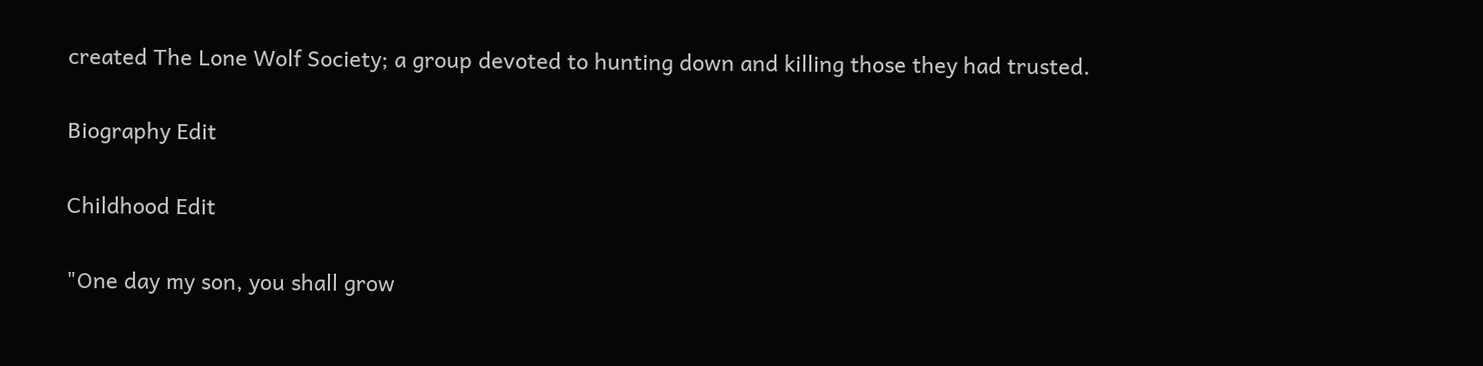created The Lone Wolf Society; a group devoted to hunting down and killing those they had trusted.

Biography Edit

Childhood Edit

"One day my son, you shall grow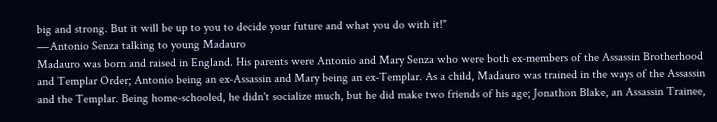big and strong. But it will be up to you to decide your future and what you do with it!"
―Antonio Senza talking to young Madauro
Madauro was born and raised in England. His parents were Antonio and Mary Senza who were both ex-members of the Assassin Brotherhood and Templar Order; Antonio being an ex-Assassin and Mary being an ex-Templar. As a child, Madauro was trained in the ways of the Assassin and the Templar. Being home-schooled, he didn't socialize much, but he did make two friends of his age; Jonathon Blake, an Assassin Trainee,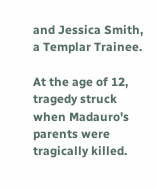and Jessica Smith, a Templar Trainee.

At the age of 12, tragedy struck when Madauro's parents were tragically killed.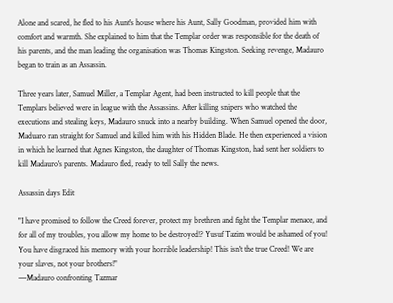Alone and scared, he fled to his Aunt's house where his Aunt, Sally Goodman, provided him with comfort and warmth. She explained to him that the Templar order was responsible for the death of his parents, and the man leading the organisation was Thomas Kingston. Seeking revenge, Madauro began to train as an Assassin.

Three years later, Samuel Miller, a Templar Agent, had been instructed to kill people that the Templars believed were in league with the Assassins. After killing snipers who watched the executions and stealing keys, Madauro snuck into a nearby building. When Samuel opened the door, Maduaro ran straight for Samuel and killed him with his Hidden Blade. He then experienced a vision in which he learned that Agnes Kingston, the daughter of Thomas Kingston, had sent her soldiers to kill Madauro's parents. Madauro fled, ready to tell Sally the news.

Assassin days Edit

"I have promised to follow the Creed forever, protect my brethren and fight the Templar menace, and for all of my troubles, you allow my home to be destroyed!? Yusuf Tazim would be ashamed of you! You have disgraced his memory with your horrible leadership! This isn't the true Creed! We are your slaves, not your brothers!"
―Madauro confronting Tazmar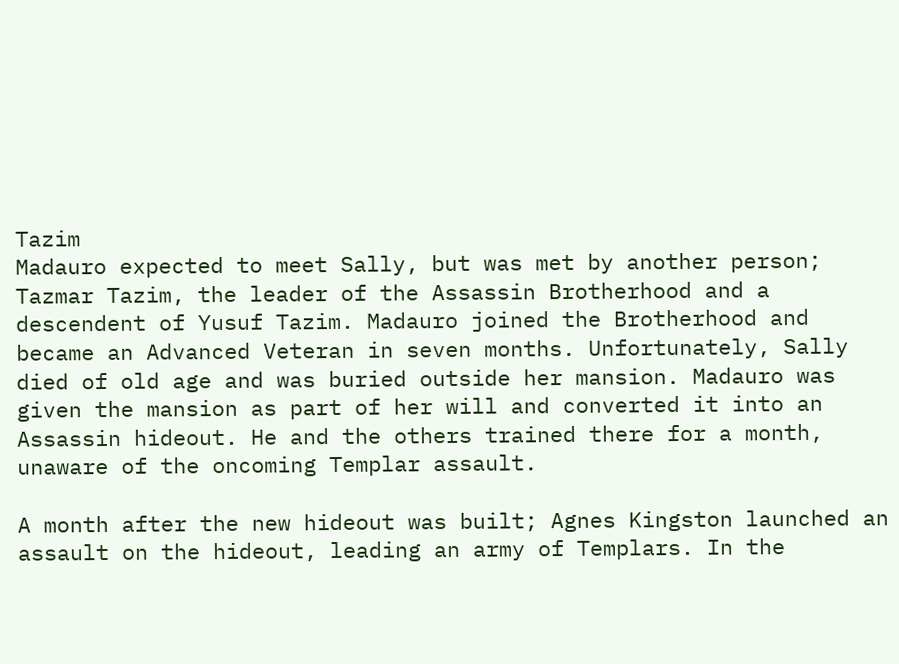Tazim
Madauro expected to meet Sally, but was met by another person; Tazmar Tazim, the leader of the Assassin Brotherhood and a descendent of Yusuf Tazim. Madauro joined the Brotherhood and became an Advanced Veteran in seven months. Unfortunately, Sally died of old age and was buried outside her mansion. Madauro was given the mansion as part of her will and converted it into an Assassin hideout. He and the others trained there for a month, unaware of the oncoming Templar assault.

A month after the new hideout was built; Agnes Kingston launched an assault on the hideout, leading an army of Templars. In the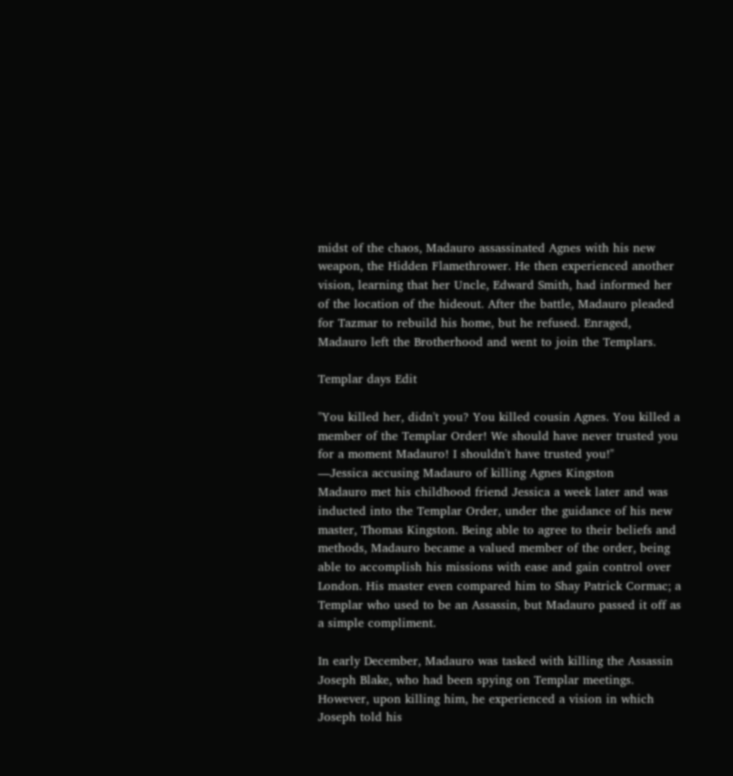midst of the chaos, Madauro assassinated Agnes with his new weapon, the Hidden Flamethrower. He then experienced another vision, learning that her Uncle, Edward Smith, had informed her of the location of the hideout. After the battle, Madauro pleaded for Tazmar to rebuild his home, but he refused. Enraged, Madauro left the Brotherhood and went to join the Templars.

Templar days Edit

"You killed her, didn't you? You killed cousin Agnes. You killed a member of the Templar Order! We should have never trusted you for a moment Madauro! I shouldn't have trusted you!"
―Jessica accusing Madauro of killing Agnes Kingston
Madauro met his childhood friend Jessica a week later and was inducted into the Templar Order, under the guidance of his new master, Thomas Kingston. Being able to agree to their beliefs and methods, Madauro became a valued member of the order, being able to accomplish his missions with ease and gain control over London. His master even compared him to Shay Patrick Cormac; a Templar who used to be an Assassin, but Madauro passed it off as a simple compliment.

In early December, Madauro was tasked with killing the Assassin Joseph Blake, who had been spying on Templar meetings. However, upon killing him, he experienced a vision in which Joseph told his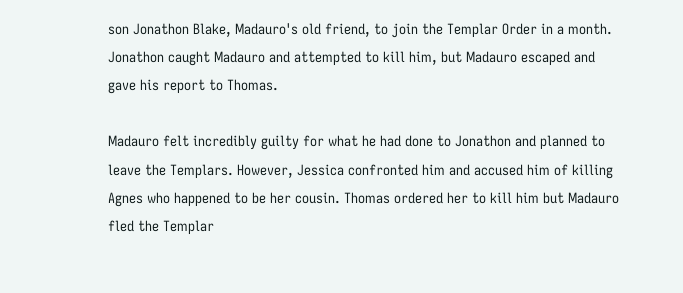son Jonathon Blake, Madauro's old friend, to join the Templar Order in a month. Jonathon caught Madauro and attempted to kill him, but Madauro escaped and gave his report to Thomas.

Madauro felt incredibly guilty for what he had done to Jonathon and planned to leave the Templars. However, Jessica confronted him and accused him of killing Agnes who happened to be her cousin. Thomas ordered her to kill him but Madauro fled the Templar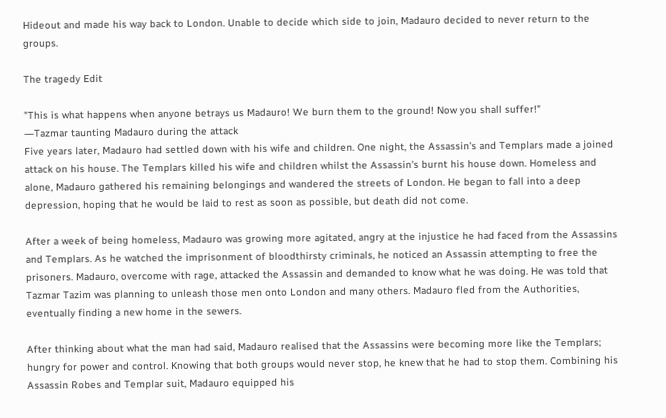Hideout and made his way back to London. Unable to decide which side to join, Madauro decided to never return to the groups.

The tragedy Edit

"This is what happens when anyone betrays us Madauro! We burn them to the ground! Now you shall suffer!"
―Tazmar taunting Madauro during the attack
Five years later, Madauro had settled down with his wife and children. One night, the Assassin's and Templars made a joined attack on his house. The Templars killed his wife and children whilst the Assassin's burnt his house down. Homeless and alone, Madauro gathered his remaining belongings and wandered the streets of London. He began to fall into a deep depression, hoping that he would be laid to rest as soon as possible, but death did not come.

After a week of being homeless, Madauro was growing more agitated, angry at the injustice he had faced from the Assassins and Templars. As he watched the imprisonment of bloodthirsty criminals, he noticed an Assassin attempting to free the prisoners. Madauro, overcome with rage, attacked the Assassin and demanded to know what he was doing. He was told that Tazmar Tazim was planning to unleash those men onto London and many others. Madauro fled from the Authorities, eventually finding a new home in the sewers.

After thinking about what the man had said, Madauro realised that the Assassins were becoming more like the Templars; hungry for power and control. Knowing that both groups would never stop, he knew that he had to stop them. Combining his Assassin Robes and Templar suit, Madauro equipped his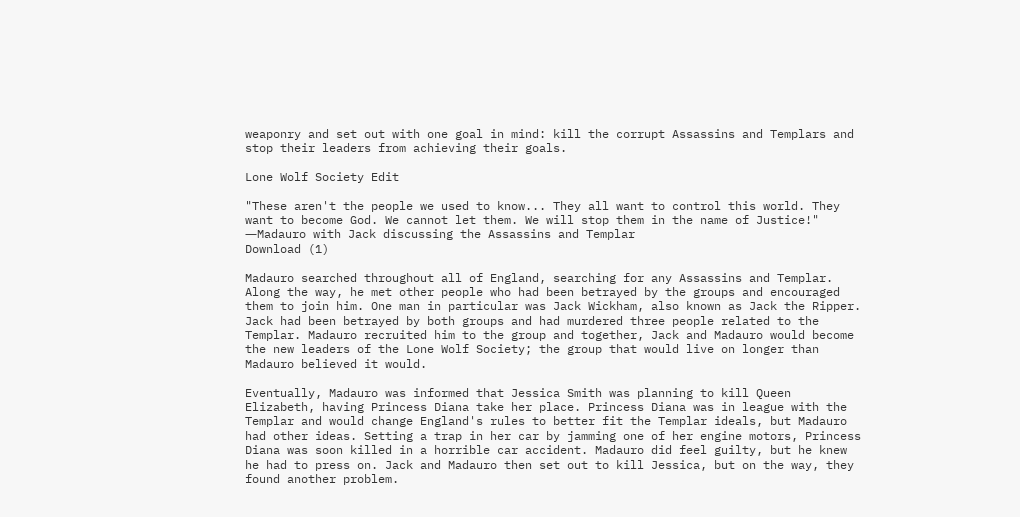weaponry and set out with one goal in mind: kill the corrupt Assassins and Templars and stop their leaders from achieving their goals.

Lone Wolf Society Edit

"These aren't the people we used to know... They all want to control this world. They want to become God. We cannot let them. We will stop them in the name of Justice!"
―Madauro with Jack discussing the Assassins and Templar
Download (1)

Madauro searched throughout all of England, searching for any Assassins and Templar. Along the way, he met other people who had been betrayed by the groups and encouraged them to join him. One man in particular was Jack Wickham, also known as Jack the Ripper. Jack had been betrayed by both groups and had murdered three people related to the Templar. Madauro recruited him to the group and together, Jack and Madauro would become the new leaders of the Lone Wolf Society; the group that would live on longer than Madauro believed it would.

Eventually, Madauro was informed that Jessica Smith was planning to kill Queen Elizabeth, having Princess Diana take her place. Princess Diana was in league with the Templar and would change England's rules to better fit the Templar ideals, but Madauro had other ideas. Setting a trap in her car by jamming one of her engine motors, Princess Diana was soon killed in a horrible car accident. Madauro did feel guilty, but he knew he had to press on. Jack and Madauro then set out to kill Jessica, but on the way, they found another problem.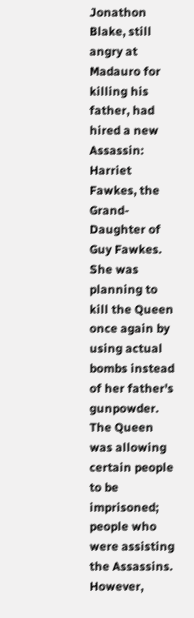Jonathon Blake, still angry at Madauro for killing his father, had hired a new Assassin: Harriet Fawkes, the Grand-Daughter of Guy Fawkes. She was planning to kill the Queen once again by using actual bombs instead of her father's gunpowder. The Queen was allowing certain people to be imprisoned; people who were assisting the Assassins. However,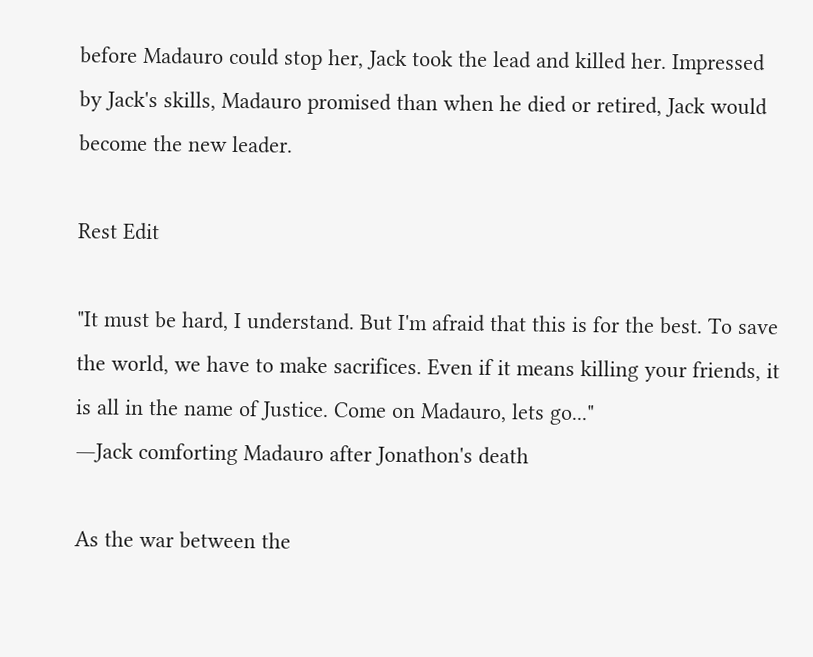before Madauro could stop her, Jack took the lead and killed her. Impressed by Jack's skills, Madauro promised than when he died or retired, Jack would become the new leader.

Rest Edit

"It must be hard, I understand. But I'm afraid that this is for the best. To save the world, we have to make sacrifices. Even if it means killing your friends, it is all in the name of Justice. Come on Madauro, lets go..."
―Jack comforting Madauro after Jonathon's death

As the war between the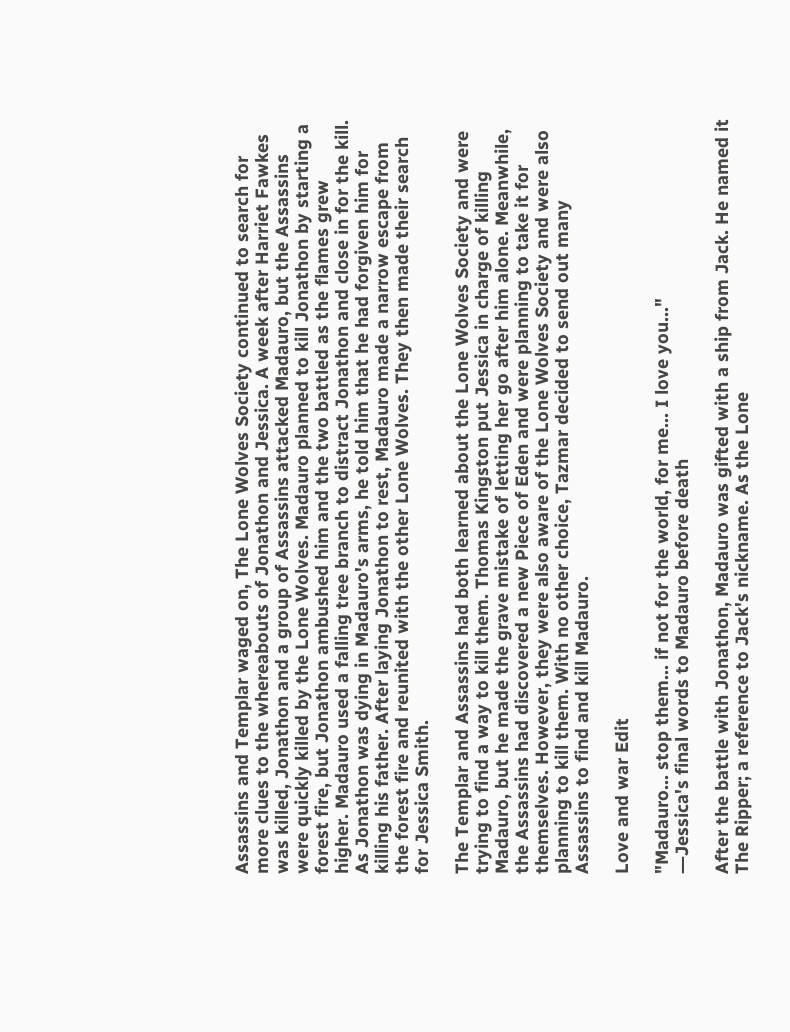Assassins and Templar waged on, The Lone Wolves Society continued to search for more clues to the whereabouts of Jonathon and Jessica. A week after Harriet Fawkes was killed, Jonathon and a group of Assassins attacked Madauro, but the Assassins were quickly killed by the Lone Wolves. Madauro planned to kill Jonathon by starting a forest fire, but Jonathon ambushed him and the two battled as the flames grew higher. Madauro used a falling tree branch to distract Jonathon and close in for the kill. As Jonathon was dying in Madauro's arms, he told him that he had forgiven him for killing his father. After laying Jonathon to rest, Madauro made a narrow escape from the forest fire and reunited with the other Lone Wolves. They then made their search for Jessica Smith.

The Templar and Assassins had both learned about the Lone Wolves Society and were trying to find a way to kill them. Thomas Kingston put Jessica in charge of killing Madauro, but he made the grave mistake of letting her go after him alone. Meanwhile, the Assassins had discovered a new Piece of Eden and were planning to take it for themselves. However, they were also aware of the Lone Wolves Society and were also planning to kill them. With no other choice, Tazmar decided to send out many Assassins to find and kill Madauro.

Love and war Edit

"Madauro... stop them... if not for the world, for me... I love you..."
―Jessica's final words to Madauro before death

After the battle with Jonathon, Madauro was gifted with a ship from Jack. He named it The Ripper; a reference to Jack's nickname. As the Lone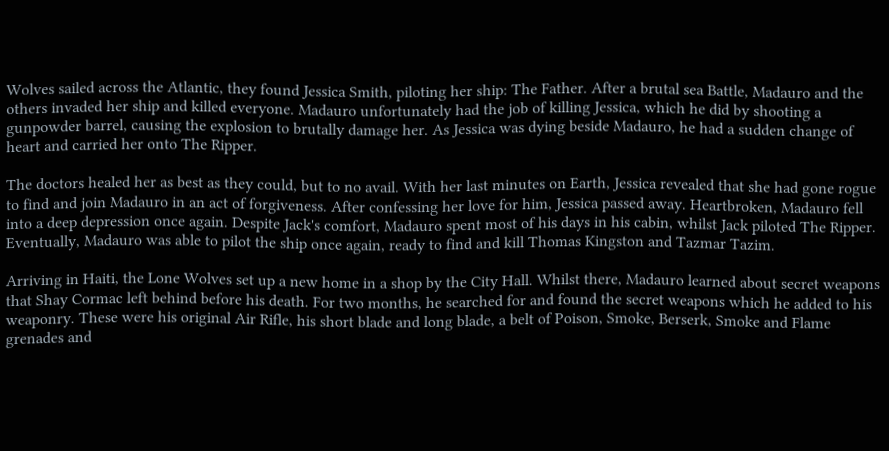Wolves sailed across the Atlantic, they found Jessica Smith, piloting her ship: The Father. After a brutal sea Battle, Madauro and the others invaded her ship and killed everyone. Madauro unfortunately had the job of killing Jessica, which he did by shooting a gunpowder barrel, causing the explosion to brutally damage her. As Jessica was dying beside Madauro, he had a sudden change of heart and carried her onto The Ripper.

The doctors healed her as best as they could, but to no avail. With her last minutes on Earth, Jessica revealed that she had gone rogue to find and join Madauro in an act of forgiveness. After confessing her love for him, Jessica passed away. Heartbroken, Madauro fell into a deep depression once again. Despite Jack's comfort, Madauro spent most of his days in his cabin, whilst Jack piloted The Ripper. Eventually, Madauro was able to pilot the ship once again, ready to find and kill Thomas Kingston and Tazmar Tazim.

Arriving in Haiti, the Lone Wolves set up a new home in a shop by the City Hall. Whilst there, Madauro learned about secret weapons that Shay Cormac left behind before his death. For two months, he searched for and found the secret weapons which he added to his weaponry. These were his original Air Rifle, his short blade and long blade, a belt of Poison, Smoke, Berserk, Smoke and Flame grenades and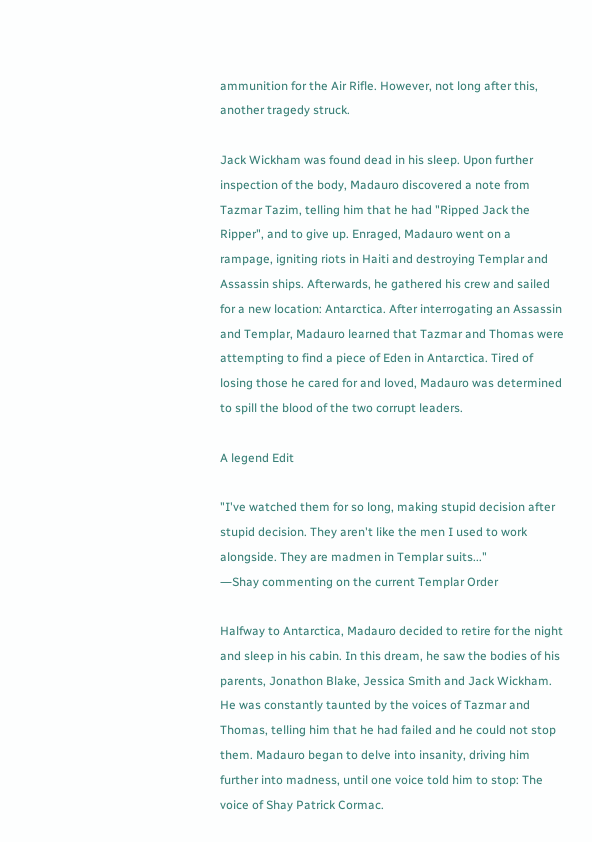ammunition for the Air Rifle. However, not long after this, another tragedy struck.

Jack Wickham was found dead in his sleep. Upon further inspection of the body, Madauro discovered a note from Tazmar Tazim, telling him that he had "Ripped Jack the Ripper", and to give up. Enraged, Madauro went on a rampage, igniting riots in Haiti and destroying Templar and Assassin ships. Afterwards, he gathered his crew and sailed for a new location: Antarctica. After interrogating an Assassin and Templar, Madauro learned that Tazmar and Thomas were attempting to find a piece of Eden in Antarctica. Tired of losing those he cared for and loved, Madauro was determined to spill the blood of the two corrupt leaders.

A legend Edit

"I've watched them for so long, making stupid decision after stupid decision. They aren't like the men I used to work alongside. They are madmen in Templar suits..."
―Shay commenting on the current Templar Order

Halfway to Antarctica, Madauro decided to retire for the night and sleep in his cabin. In this dream, he saw the bodies of his parents, Jonathon Blake, Jessica Smith and Jack Wickham. He was constantly taunted by the voices of Tazmar and Thomas, telling him that he had failed and he could not stop them. Madauro began to delve into insanity, driving him further into madness, until one voice told him to stop: The voice of Shay Patrick Cormac.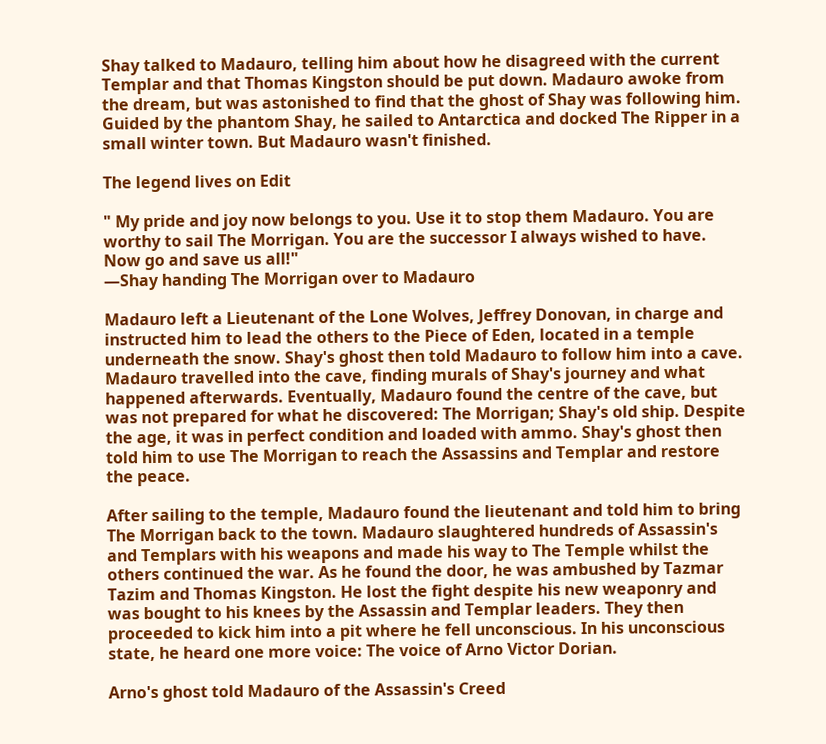Shay talked to Madauro, telling him about how he disagreed with the current Templar and that Thomas Kingston should be put down. Madauro awoke from the dream, but was astonished to find that the ghost of Shay was following him. Guided by the phantom Shay, he sailed to Antarctica and docked The Ripper in a small winter town. But Madauro wasn't finished.

The legend lives on Edit

" My pride and joy now belongs to you. Use it to stop them Madauro. You are worthy to sail The Morrigan. You are the successor I always wished to have. Now go and save us all!"
―Shay handing The Morrigan over to Madauro

Madauro left a Lieutenant of the Lone Wolves, Jeffrey Donovan, in charge and instructed him to lead the others to the Piece of Eden, located in a temple underneath the snow. Shay's ghost then told Madauro to follow him into a cave. Madauro travelled into the cave, finding murals of Shay's journey and what happened afterwards. Eventually, Madauro found the centre of the cave, but was not prepared for what he discovered: The Morrigan; Shay's old ship. Despite the age, it was in perfect condition and loaded with ammo. Shay's ghost then told him to use The Morrigan to reach the Assassins and Templar and restore the peace.

After sailing to the temple, Madauro found the lieutenant and told him to bring The Morrigan back to the town. Madauro slaughtered hundreds of Assassin's and Templars with his weapons and made his way to The Temple whilst the others continued the war. As he found the door, he was ambushed by Tazmar Tazim and Thomas Kingston. He lost the fight despite his new weaponry and was bought to his knees by the Assassin and Templar leaders. They then proceeded to kick him into a pit where he fell unconscious. In his unconscious state, he heard one more voice: The voice of Arno Victor Dorian.

Arno's ghost told Madauro of the Assassin's Creed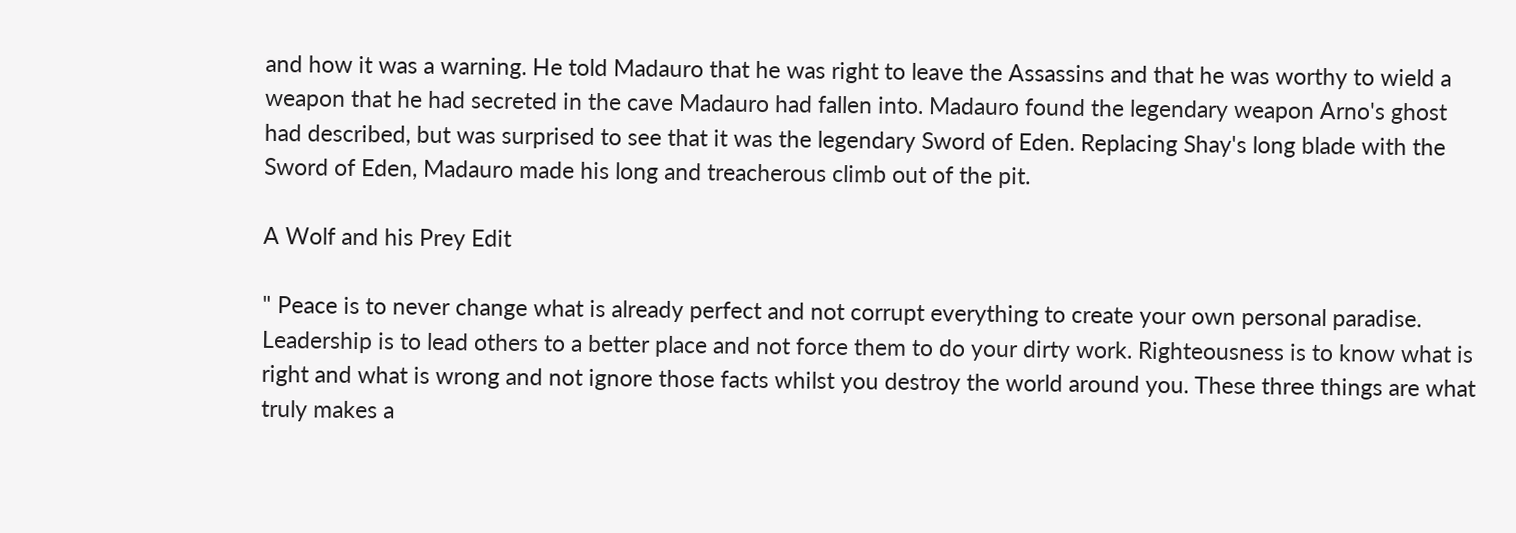and how it was a warning. He told Madauro that he was right to leave the Assassins and that he was worthy to wield a weapon that he had secreted in the cave Madauro had fallen into. Madauro found the legendary weapon Arno's ghost had described, but was surprised to see that it was the legendary Sword of Eden. Replacing Shay's long blade with the Sword of Eden, Madauro made his long and treacherous climb out of the pit.

A Wolf and his Prey Edit

" Peace is to never change what is already perfect and not corrupt everything to create your own personal paradise. Leadership is to lead others to a better place and not force them to do your dirty work. Righteousness is to know what is right and what is wrong and not ignore those facts whilst you destroy the world around you. These three things are what truly makes a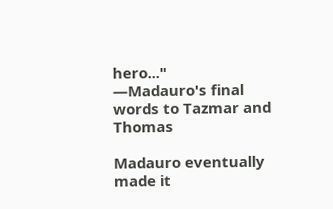hero..."
―Madauro's final words to Tazmar and Thomas

Madauro eventually made it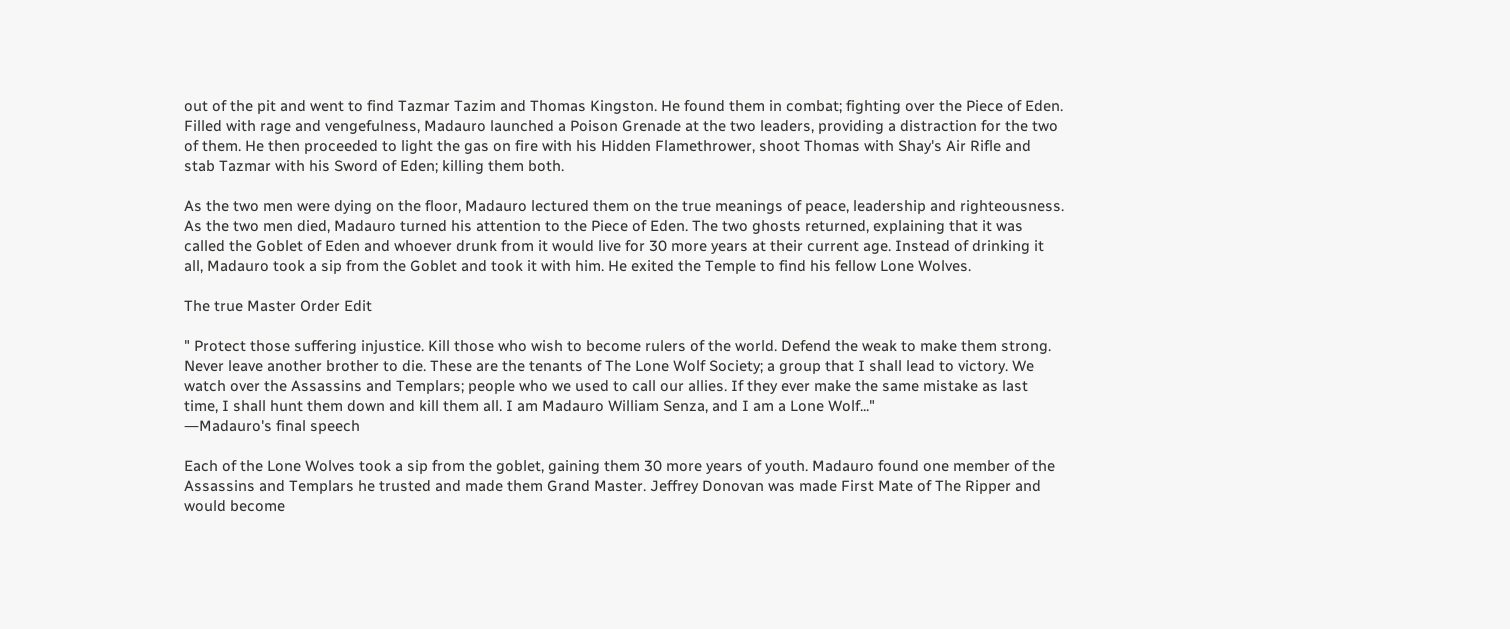out of the pit and went to find Tazmar Tazim and Thomas Kingston. He found them in combat; fighting over the Piece of Eden. Filled with rage and vengefulness, Madauro launched a Poison Grenade at the two leaders, providing a distraction for the two of them. He then proceeded to light the gas on fire with his Hidden Flamethrower, shoot Thomas with Shay's Air Rifle and stab Tazmar with his Sword of Eden; killing them both.

As the two men were dying on the floor, Madauro lectured them on the true meanings of peace, leadership and righteousness. As the two men died, Madauro turned his attention to the Piece of Eden. The two ghosts returned, explaining that it was called the Goblet of Eden and whoever drunk from it would live for 30 more years at their current age. Instead of drinking it all, Madauro took a sip from the Goblet and took it with him. He exited the Temple to find his fellow Lone Wolves.

The true Master Order Edit

" Protect those suffering injustice. Kill those who wish to become rulers of the world. Defend the weak to make them strong. Never leave another brother to die. These are the tenants of The Lone Wolf Society; a group that I shall lead to victory. We watch over the Assassins and Templars; people who we used to call our allies. If they ever make the same mistake as last time, I shall hunt them down and kill them all. I am Madauro William Senza, and I am a Lone Wolf..."
―Madauro's final speech

Each of the Lone Wolves took a sip from the goblet, gaining them 30 more years of youth. Madauro found one member of the Assassins and Templars he trusted and made them Grand Master. Jeffrey Donovan was made First Mate of The Ripper and would become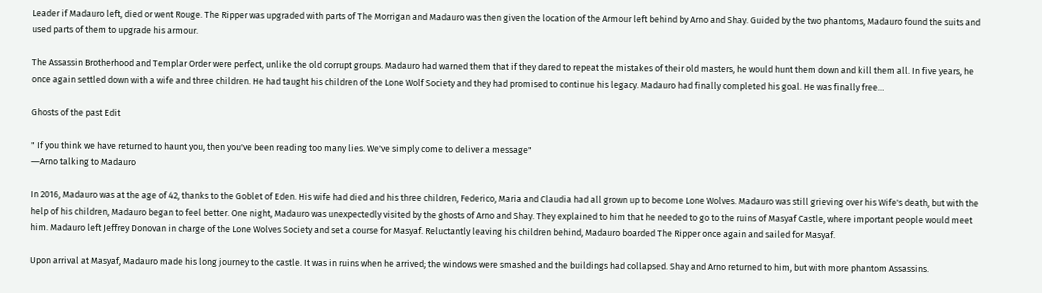Leader if Madauro left, died or went Rouge. The Ripper was upgraded with parts of The Morrigan and Madauro was then given the location of the Armour left behind by Arno and Shay. Guided by the two phantoms, Madauro found the suits and used parts of them to upgrade his armour.

The Assassin Brotherhood and Templar Order were perfect, unlike the old corrupt groups. Madauro had warned them that if they dared to repeat the mistakes of their old masters, he would hunt them down and kill them all. In five years, he once again settled down with a wife and three children. He had taught his children of the Lone Wolf Society and they had promised to continue his legacy. Madauro had finally completed his goal. He was finally free…

Ghosts of the past Edit

" If you think we have returned to haunt you, then you've been reading too many lies. We've simply come to deliver a message"
―Arno talking to Madauro

In 2016, Madauro was at the age of 42, thanks to the Goblet of Eden. His wife had died and his three children, Federico, Maria and Claudia had all grown up to become Lone Wolves. Madauro was still grieving over his Wife's death, but with the help of his children, Madauro began to feel better. One night, Madauro was unexpectedly visited by the ghosts of Arno and Shay. They explained to him that he needed to go to the ruins of Masyaf Castle, where important people would meet him. Madauro left Jeffrey Donovan in charge of the Lone Wolves Society and set a course for Masyaf. Reluctantly leaving his children behind, Madauro boarded The Ripper once again and sailed for Masyaf.

Upon arrival at Masyaf, Madauro made his long journey to the castle. It was in ruins when he arrived; the windows were smashed and the buildings had collapsed. Shay and Arno returned to him, but with more phantom Assassins.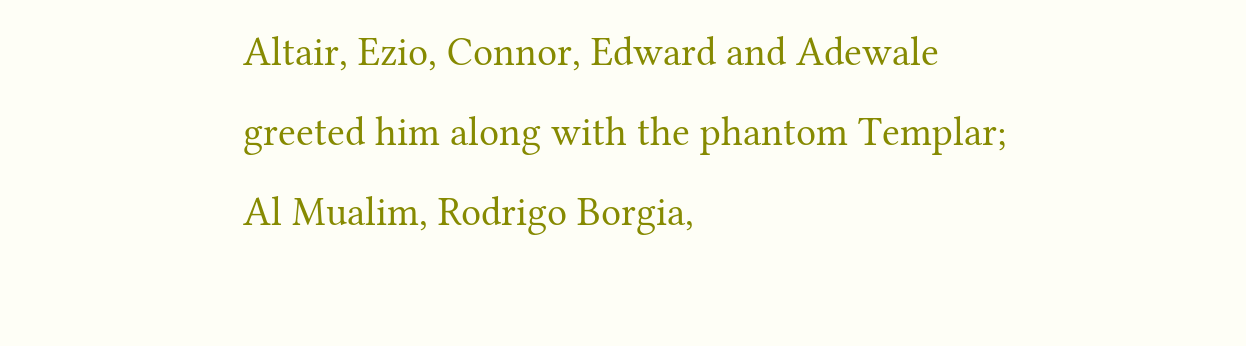Altair, Ezio, Connor, Edward and Adewale greeted him along with the phantom Templar; Al Mualim, Rodrigo Borgia,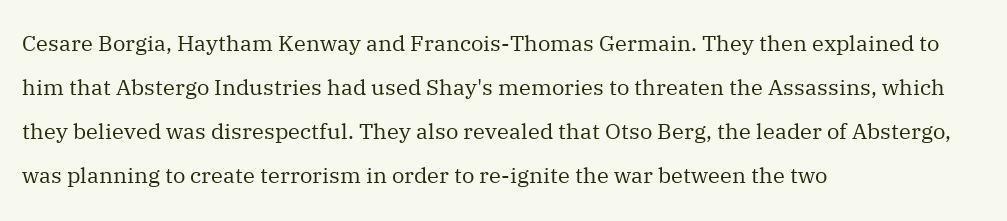Cesare Borgia, Haytham Kenway and Francois-Thomas Germain. They then explained to him that Abstergo Industries had used Shay's memories to threaten the Assassins, which they believed was disrespectful. They also revealed that Otso Berg, the leader of Abstergo, was planning to create terrorism in order to re-ignite the war between the two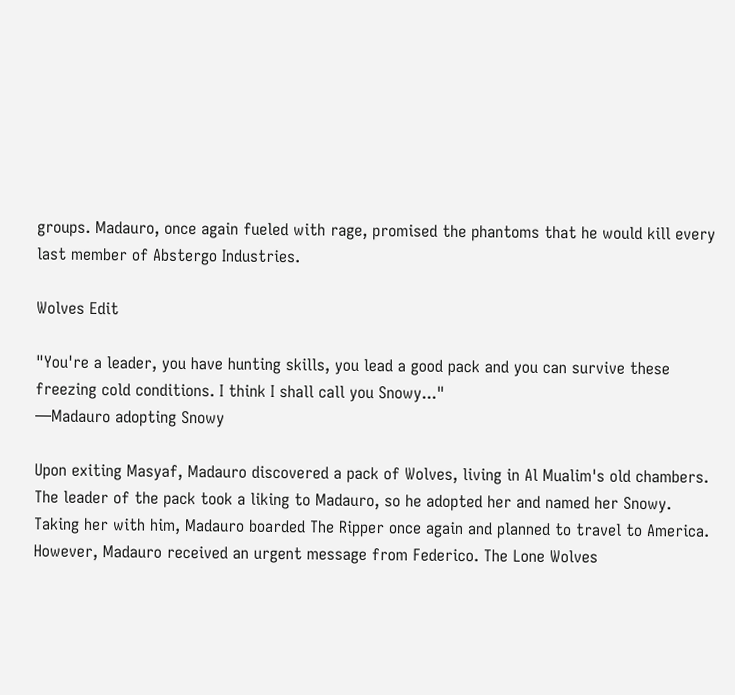groups. Madauro, once again fueled with rage, promised the phantoms that he would kill every last member of Abstergo Industries.

Wolves Edit

"You're a leader, you have hunting skills, you lead a good pack and you can survive these freezing cold conditions. I think I shall call you Snowy..."
―Madauro adopting Snowy

Upon exiting Masyaf, Madauro discovered a pack of Wolves, living in Al Mualim's old chambers. The leader of the pack took a liking to Madauro, so he adopted her and named her Snowy. Taking her with him, Madauro boarded The Ripper once again and planned to travel to America. However, Madauro received an urgent message from Federico. The Lone Wolves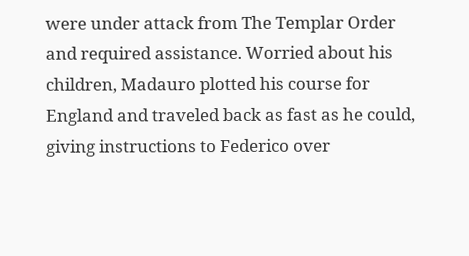were under attack from The Templar Order and required assistance. Worried about his children, Madauro plotted his course for England and traveled back as fast as he could, giving instructions to Federico over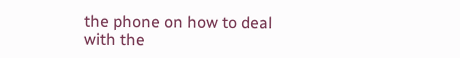the phone on how to deal with the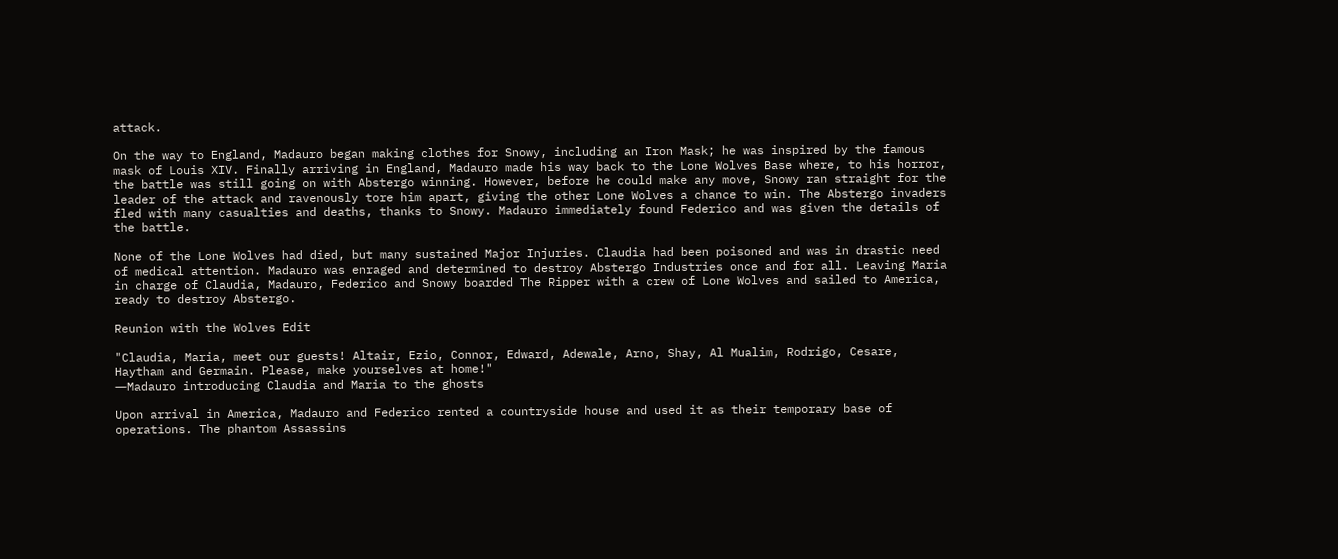attack.

On the way to England, Madauro began making clothes for Snowy, including an Iron Mask; he was inspired by the famous mask of Louis XIV. Finally arriving in England, Madauro made his way back to the Lone Wolves Base where, to his horror, the battle was still going on with Abstergo winning. However, before he could make any move, Snowy ran straight for the leader of the attack and ravenously tore him apart, giving the other Lone Wolves a chance to win. The Abstergo invaders fled with many casualties and deaths, thanks to Snowy. Madauro immediately found Federico and was given the details of the battle.

None of the Lone Wolves had died, but many sustained Major Injuries. Claudia had been poisoned and was in drastic need of medical attention. Madauro was enraged and determined to destroy Abstergo Industries once and for all. Leaving Maria in charge of Claudia, Madauro, Federico and Snowy boarded The Ripper with a crew of Lone Wolves and sailed to America, ready to destroy Abstergo.

Reunion with the Wolves Edit

"Claudia, Maria, meet our guests! Altair, Ezio, Connor, Edward, Adewale, Arno, Shay, Al Mualim, Rodrigo, Cesare, Haytham and Germain. Please, make yourselves at home!"
―Madauro introducing Claudia and Maria to the ghosts

Upon arrival in America, Madauro and Federico rented a countryside house and used it as their temporary base of operations. The phantom Assassins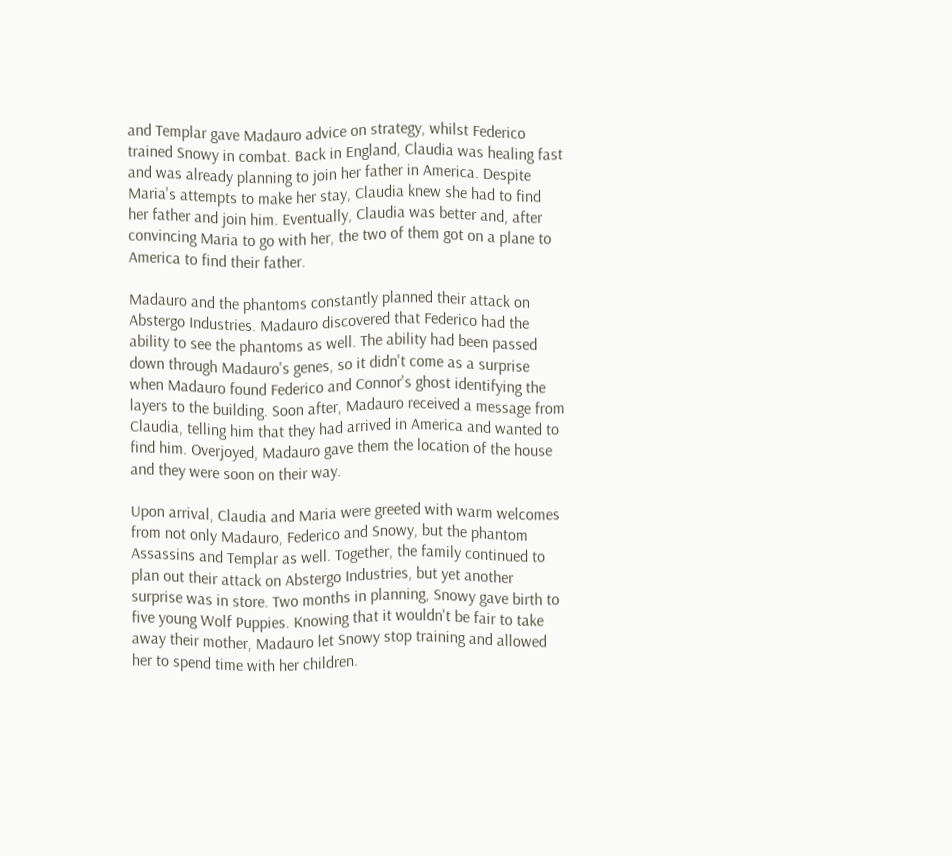and Templar gave Madauro advice on strategy, whilst Federico trained Snowy in combat. Back in England, Claudia was healing fast and was already planning to join her father in America. Despite Maria's attempts to make her stay, Claudia knew she had to find her father and join him. Eventually, Claudia was better and, after convincing Maria to go with her, the two of them got on a plane to America to find their father.

Madauro and the phantoms constantly planned their attack on Abstergo Industries. Madauro discovered that Federico had the ability to see the phantoms as well. The ability had been passed down through Madauro's genes, so it didn't come as a surprise when Madauro found Federico and Connor's ghost identifying the layers to the building. Soon after, Madauro received a message from Claudia, telling him that they had arrived in America and wanted to find him. Overjoyed, Madauro gave them the location of the house and they were soon on their way.

Upon arrival, Claudia and Maria were greeted with warm welcomes from not only Madauro, Federico and Snowy, but the phantom Assassins and Templar as well. Together, the family continued to plan out their attack on Abstergo Industries, but yet another surprise was in store. Two months in planning, Snowy gave birth to five young Wolf Puppies. Knowing that it wouldn't be fair to take away their mother, Madauro let Snowy stop training and allowed her to spend time with her children.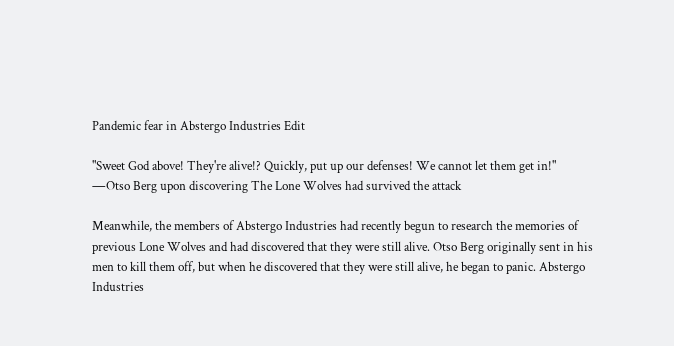Pandemic fear in Abstergo Industries Edit

"Sweet God above! They're alive!? Quickly, put up our defenses! We cannot let them get in!"
―Otso Berg upon discovering The Lone Wolves had survived the attack

Meanwhile, the members of Abstergo Industries had recently begun to research the memories of previous Lone Wolves and had discovered that they were still alive. Otso Berg originally sent in his men to kill them off, but when he discovered that they were still alive, he began to panic. Abstergo Industries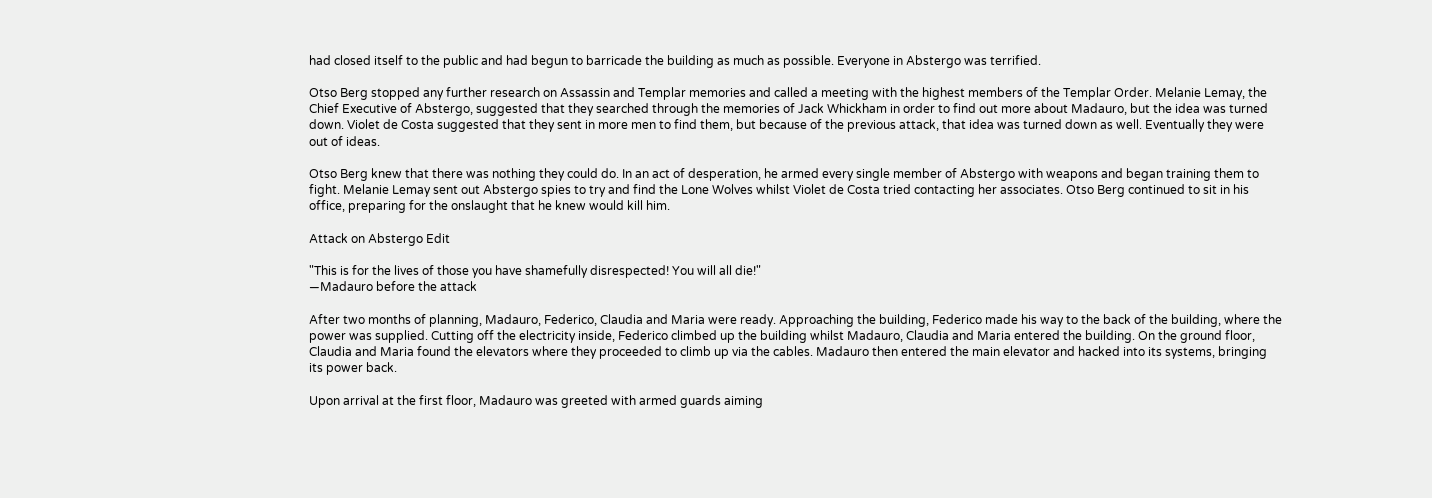had closed itself to the public and had begun to barricade the building as much as possible. Everyone in Abstergo was terrified.

Otso Berg stopped any further research on Assassin and Templar memories and called a meeting with the highest members of the Templar Order. Melanie Lemay, the Chief Executive of Abstergo, suggested that they searched through the memories of Jack Whickham in order to find out more about Madauro, but the idea was turned down. Violet de Costa suggested that they sent in more men to find them, but because of the previous attack, that idea was turned down as well. Eventually they were out of ideas.

Otso Berg knew that there was nothing they could do. In an act of desperation, he armed every single member of Abstergo with weapons and began training them to fight. Melanie Lemay sent out Abstergo spies to try and find the Lone Wolves whilst Violet de Costa tried contacting her associates. Otso Berg continued to sit in his office, preparing for the onslaught that he knew would kill him.

Attack on Abstergo Edit

"This is for the lives of those you have shamefully disrespected! You will all die!"
―Madauro before the attack

After two months of planning, Madauro, Federico, Claudia and Maria were ready. Approaching the building, Federico made his way to the back of the building, where the power was supplied. Cutting off the electricity inside, Federico climbed up the building whilst Madauro, Claudia and Maria entered the building. On the ground floor, Claudia and Maria found the elevators where they proceeded to climb up via the cables. Madauro then entered the main elevator and hacked into its systems, bringing its power back.

Upon arrival at the first floor, Madauro was greeted with armed guards aiming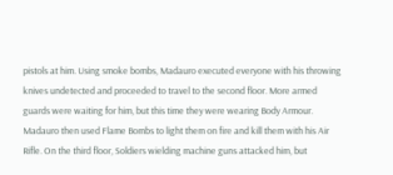pistols at him. Using smoke bombs, Madauro executed everyone with his throwing knives undetected and proceeded to travel to the second floor. More armed guards were waiting for him, but this time they were wearing Body Armour. Madauro then used Flame Bombs to light them on fire and kill them with his Air Rifle. On the third floor, Soldiers wielding machine guns attacked him, but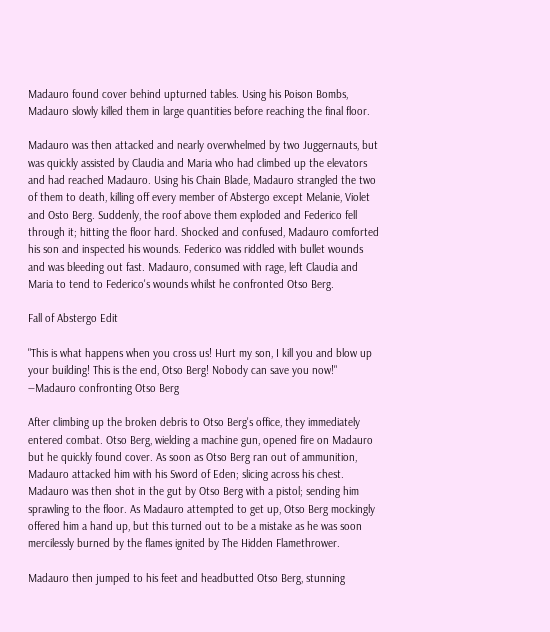Madauro found cover behind upturned tables. Using his Poison Bombs, Madauro slowly killed them in large quantities before reaching the final floor.

Madauro was then attacked and nearly overwhelmed by two Juggernauts, but was quickly assisted by Claudia and Maria who had climbed up the elevators and had reached Madauro. Using his Chain Blade, Madauro strangled the two of them to death, killing off every member of Abstergo except Melanie, Violet and Osto Berg. Suddenly, the roof above them exploded and Federico fell through it; hitting the floor hard. Shocked and confused, Madauro comforted his son and inspected his wounds. Federico was riddled with bullet wounds and was bleeding out fast. Madauro, consumed with rage, left Claudia and Maria to tend to Federico's wounds whilst he confronted Otso Berg.

Fall of Abstergo Edit

"This is what happens when you cross us! Hurt my son, I kill you and blow up your building! This is the end, Otso Berg! Nobody can save you now!"
―Madauro confronting Otso Berg

After climbing up the broken debris to Otso Berg's office, they immediately entered combat. Otso Berg, wielding a machine gun, opened fire on Madauro but he quickly found cover. As soon as Otso Berg ran out of ammunition, Madauro attacked him with his Sword of Eden; slicing across his chest. Madauro was then shot in the gut by Otso Berg with a pistol; sending him sprawling to the floor. As Madauro attempted to get up, Otso Berg mockingly offered him a hand up, but this turned out to be a mistake as he was soon mercilessly burned by the flames ignited by The Hidden Flamethrower.

Madauro then jumped to his feet and headbutted Otso Berg, stunning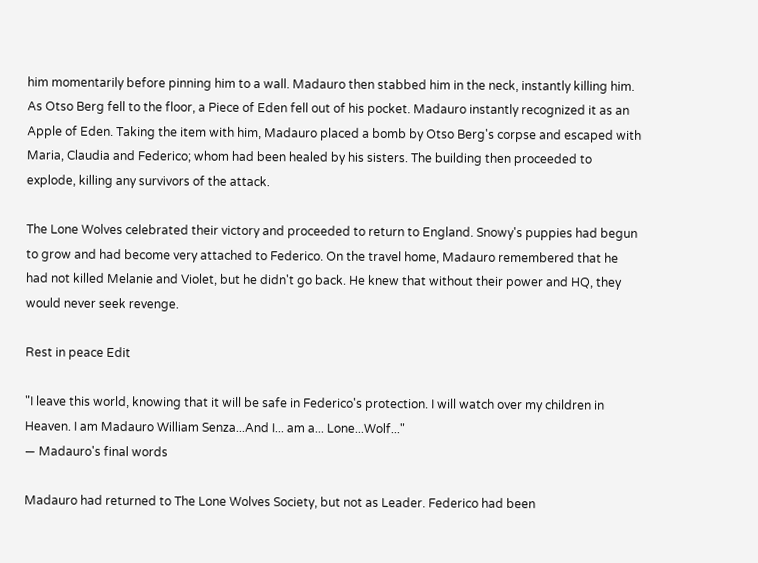him momentarily before pinning him to a wall. Madauro then stabbed him in the neck, instantly killing him. As Otso Berg fell to the floor, a Piece of Eden fell out of his pocket. Madauro instantly recognized it as an Apple of Eden. Taking the item with him, Madauro placed a bomb by Otso Berg's corpse and escaped with Maria, Claudia and Federico; whom had been healed by his sisters. The building then proceeded to explode, killing any survivors of the attack.

The Lone Wolves celebrated their victory and proceeded to return to England. Snowy's puppies had begun to grow and had become very attached to Federico. On the travel home, Madauro remembered that he had not killed Melanie and Violet, but he didn't go back. He knew that without their power and HQ, they would never seek revenge.

Rest in peace Edit

"I leave this world, knowing that it will be safe in Federico's protection. I will watch over my children in Heaven. I am Madauro William Senza...And I... am a... Lone...Wolf..."
― Madauro's final words

Madauro had returned to The Lone Wolves Society, but not as Leader. Federico had been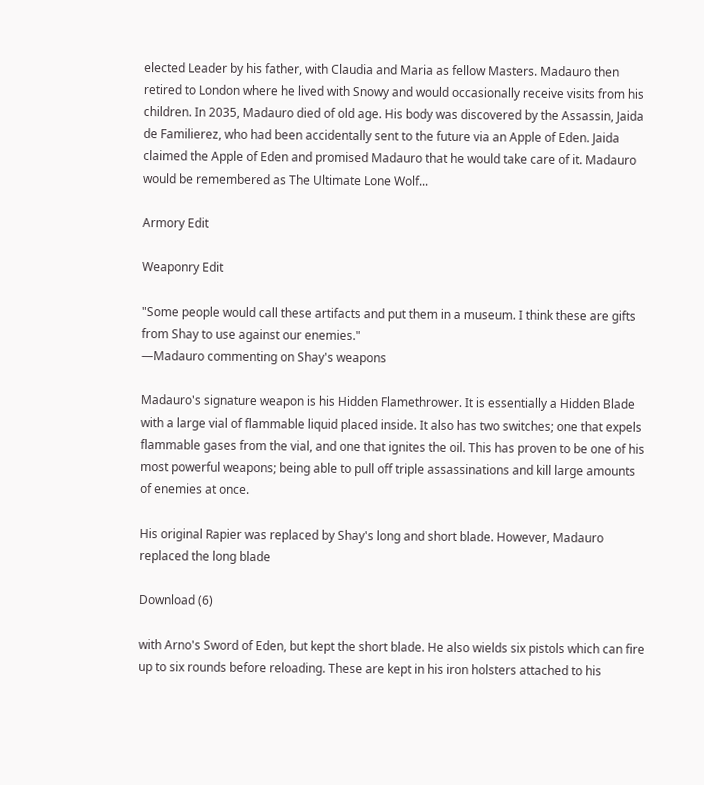elected Leader by his father, with Claudia and Maria as fellow Masters. Madauro then retired to London where he lived with Snowy and would occasionally receive visits from his children. In 2035, Madauro died of old age. His body was discovered by the Assassin, Jaida de Familierez, who had been accidentally sent to the future via an Apple of Eden. Jaida claimed the Apple of Eden and promised Madauro that he would take care of it. Madauro would be remembered as The Ultimate Lone Wolf...

Armory Edit

Weaponry Edit

"Some people would call these artifacts and put them in a museum. I think these are gifts from Shay to use against our enemies."
―Madauro commenting on Shay's weapons

Madauro's signature weapon is his Hidden Flamethrower. It is essentially a Hidden Blade with a large vial of flammable liquid placed inside. It also has two switches; one that expels flammable gases from the vial, and one that ignites the oil. This has proven to be one of his most powerful weapons; being able to pull off triple assassinations and kill large amounts of enemies at once.

His original Rapier was replaced by Shay's long and short blade. However, Madauro replaced the long blade

Download (6)

with Arno's Sword of Eden, but kept the short blade. He also wields six pistols which can fire up to six rounds before reloading. These are kept in his iron holsters attached to his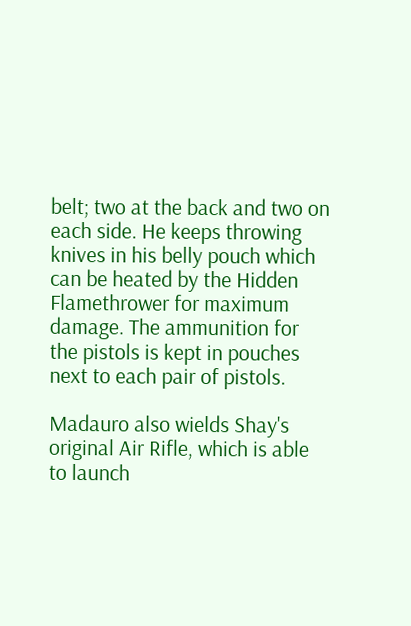belt; two at the back and two on each side. He keeps throwing knives in his belly pouch which can be heated by the Hidden Flamethrower for maximum damage. The ammunition for the pistols is kept in pouches next to each pair of pistols.

Madauro also wields Shay's original Air Rifle, which is able to launch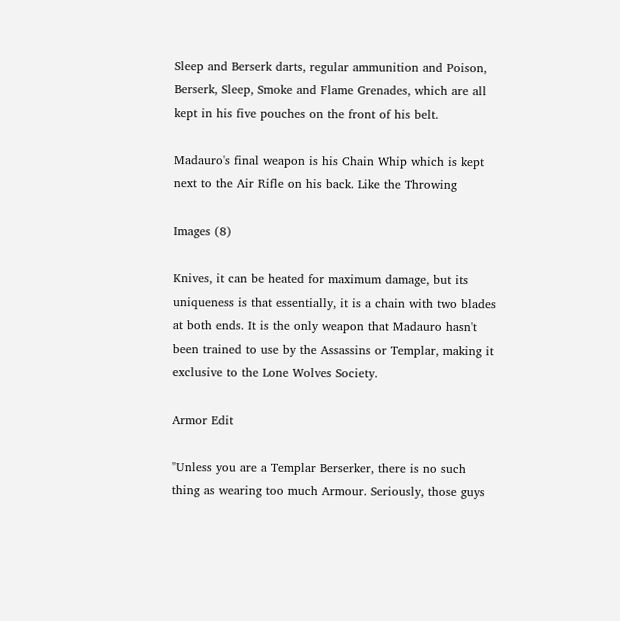Sleep and Berserk darts, regular ammunition and Poison, Berserk, Sleep, Smoke and Flame Grenades, which are all kept in his five pouches on the front of his belt.

Madauro's final weapon is his Chain Whip which is kept next to the Air Rifle on his back. Like the Throwing

Images (8)

Knives, it can be heated for maximum damage, but its uniqueness is that essentially, it is a chain with two blades at both ends. It is the only weapon that Madauro hasn't been trained to use by the Assassins or Templar, making it exclusive to the Lone Wolves Society.

Armor Edit

"Unless you are a Templar Berserker, there is no such thing as wearing too much Armour. Seriously, those guys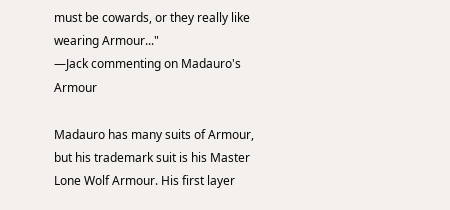must be cowards, or they really like wearing Armour..."
―Jack commenting on Madauro's Armour

Madauro has many suits of Armour, but his trademark suit is his Master Lone Wolf Armour. His first layer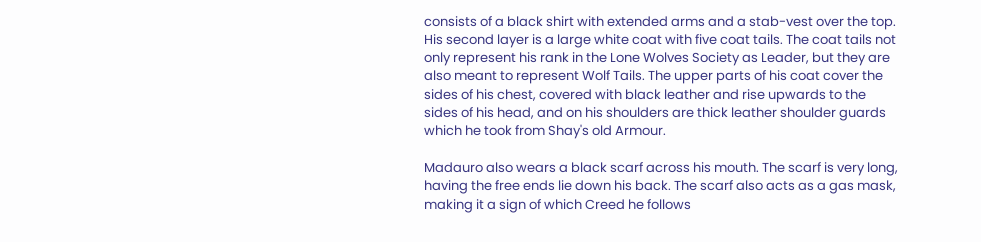consists of a black shirt with extended arms and a stab-vest over the top. His second layer is a large white coat with five coat tails. The coat tails not only represent his rank in the Lone Wolves Society as Leader, but they are also meant to represent Wolf Tails. The upper parts of his coat cover the sides of his chest, covered with black leather and rise upwards to the sides of his head, and on his shoulders are thick leather shoulder guards which he took from Shay's old Armour.

Madauro also wears a black scarf across his mouth. The scarf is very long, having the free ends lie down his back. The scarf also acts as a gas mask, making it a sign of which Creed he follows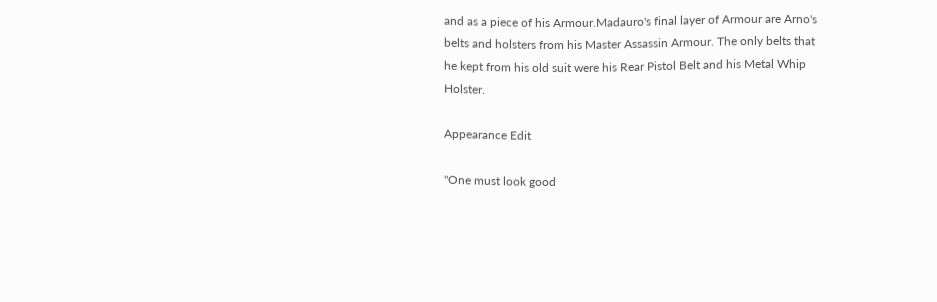and as a piece of his Armour.Madauro's final layer of Armour are Arno's belts and holsters from his Master Assassin Armour. The only belts that he kept from his old suit were his Rear Pistol Belt and his Metal Whip Holster.

Appearance Edit

"One must look good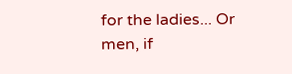for the ladies... Or men, if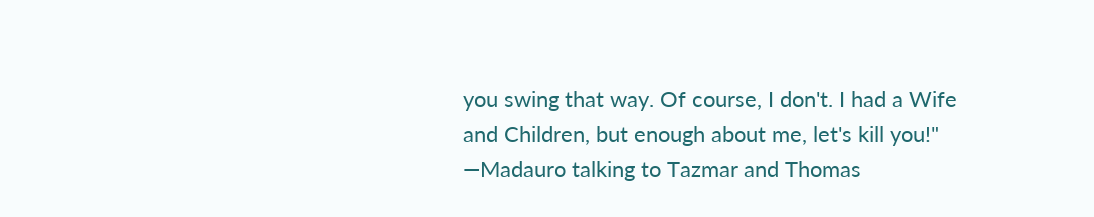you swing that way. Of course, I don't. I had a Wife and Children, but enough about me, let's kill you!"
―Madauro talking to Tazmar and Thomas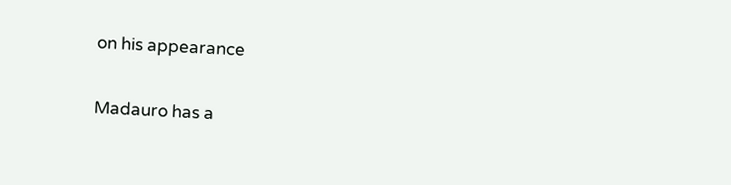on his appearance

Madauro has a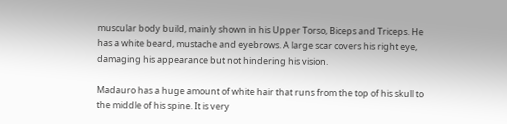muscular body build, mainly shown in his Upper Torso, Biceps and Triceps. He has a white beard, mustache and eyebrows. A large scar covers his right eye, damaging his appearance but not hindering his vision.

Madauro has a huge amount of white hair that runs from the top of his skull to the middle of his spine. It is very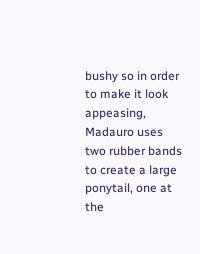bushy so in order to make it look appeasing, Madauro uses two rubber bands to create a large ponytail, one at the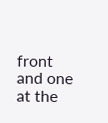front and one at the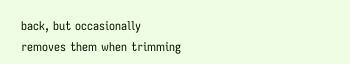back, but occasionally removes them when trimming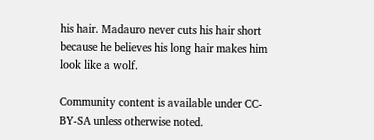his hair. Madauro never cuts his hair short because he believes his long hair makes him look like a wolf.

Community content is available under CC-BY-SA unless otherwise noted.